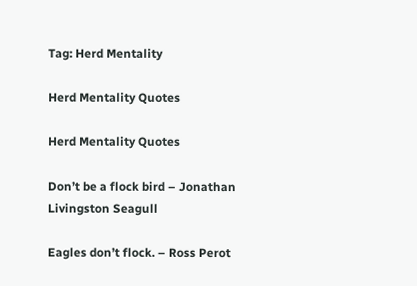Tag: Herd Mentality

Herd Mentality Quotes

Herd Mentality Quotes

Don’t be a flock bird – Jonathan Livingston Seagull

Eagles don’t flock. – Ross Perot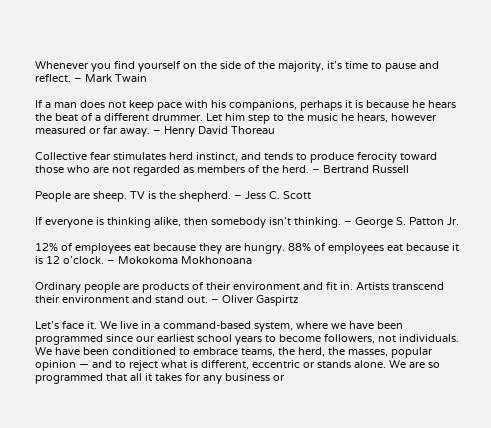Whenever you find yourself on the side of the majority, it’s time to pause and reflect. – Mark Twain

If a man does not keep pace with his companions, perhaps it is because he hears the beat of a different drummer. Let him step to the music he hears, however measured or far away. – Henry David Thoreau

Collective fear stimulates herd instinct, and tends to produce ferocity toward those who are not regarded as members of the herd. – Bertrand Russell

People are sheep. TV is the shepherd. – Jess C. Scott

If everyone is thinking alike, then somebody isn’t thinking. – George S. Patton Jr.

12% of employees eat because they are hungry. 88% of employees eat because it is 12 o’clock. – Mokokoma Mokhonoana

Ordinary people are products of their environment and fit in. Artists transcend their environment and stand out. – Oliver Gaspirtz

Let’s face it. We live in a command-based system, where we have been programmed since our earliest school years to become followers, not individuals. We have been conditioned to embrace teams, the herd, the masses, popular opinion — and to reject what is different, eccentric or stands alone. We are so programmed that all it takes for any business or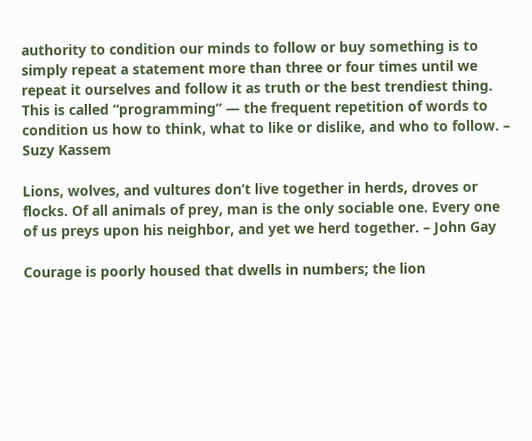authority to condition our minds to follow or buy something is to simply repeat a statement more than three or four times until we repeat it ourselves and follow it as truth or the best trendiest thing. This is called “programming” — the frequent repetition of words to condition us how to think, what to like or dislike, and who to follow. – Suzy Kassem

Lions, wolves, and vultures don’t live together in herds, droves or flocks. Of all animals of prey, man is the only sociable one. Every one of us preys upon his neighbor, and yet we herd together. – John Gay

Courage is poorly housed that dwells in numbers; the lion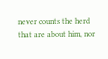never counts the herd that are about him, nor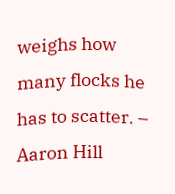weighs how many flocks he has to scatter. – Aaron Hill